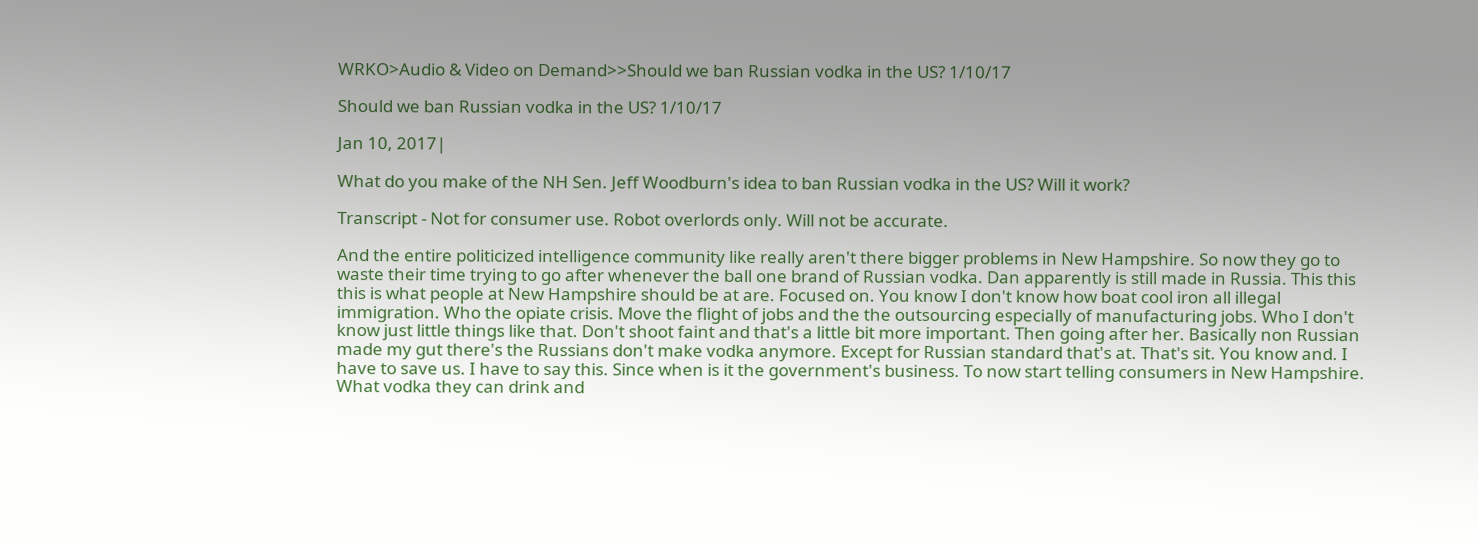WRKO>Audio & Video on Demand>>Should we ban Russian vodka in the US? 1/10/17

Should we ban Russian vodka in the US? 1/10/17

Jan 10, 2017|

What do you make of the NH Sen. Jeff Woodburn's idea to ban Russian vodka in the US? Will it work?

Transcript - Not for consumer use. Robot overlords only. Will not be accurate.

And the entire politicized intelligence community like really aren't there bigger problems in New Hampshire. So now they go to waste their time trying to go after whenever the ball one brand of Russian vodka. Dan apparently is still made in Russia. This this this is what people at New Hampshire should be at are. Focused on. You know I don't know how boat cool iron all illegal immigration. Who the opiate crisis. Move the flight of jobs and the the outsourcing especially of manufacturing jobs. Who I don't know just little things like that. Don't shoot faint and that's a little bit more important. Then going after her. Basically non Russian made my gut there's the Russians don't make vodka anymore. Except for Russian standard that's at. That's sit. You know and. I have to save us. I have to say this. Since when is it the government's business. To now start telling consumers in New Hampshire. What vodka they can drink and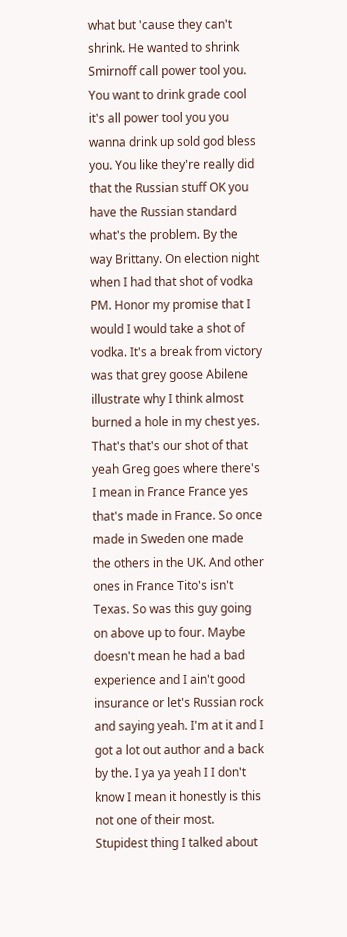what but 'cause they can't shrink. He wanted to shrink Smirnoff call power tool you. You want to drink grade cool it's all power tool you you wanna drink up sold god bless you. You like they're really did that the Russian stuff OK you have the Russian standard what's the problem. By the way Brittany. On election night when I had that shot of vodka PM. Honor my promise that I would I would take a shot of vodka. It's a break from victory was that grey goose Abilene illustrate why I think almost burned a hole in my chest yes. That's that's our shot of that yeah Greg goes where there's I mean in France France yes that's made in France. So once made in Sweden one made the others in the UK. And other ones in France Tito's isn't Texas. So was this guy going on above up to four. Maybe doesn't mean he had a bad experience and I ain't good insurance or let's Russian rock and saying yeah. I'm at it and I got a lot out author and a back by the. I ya ya yeah I I don't know I mean it honestly is this not one of their most. Stupidest thing I talked about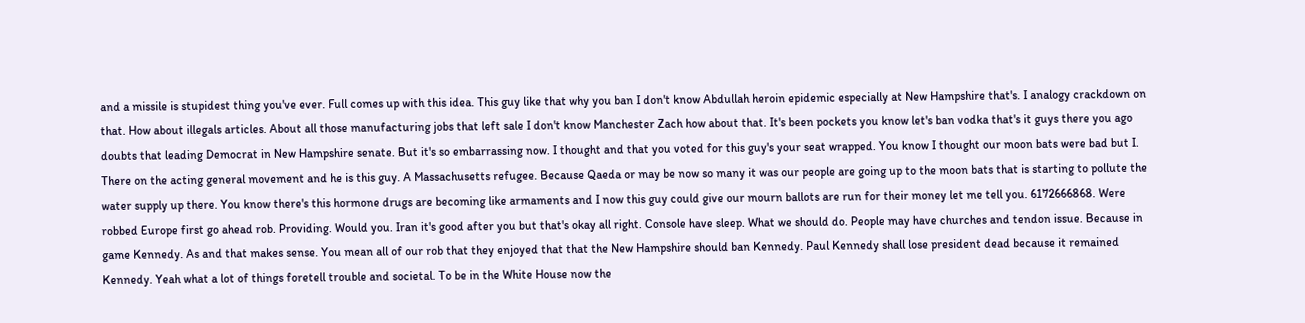and a missile is stupidest thing you've ever. Full comes up with this idea. This guy like that why you ban I don't know Abdullah heroin epidemic especially at New Hampshire that's. I analogy crackdown on that. How about illegals articles. About all those manufacturing jobs that left sale I don't know Manchester Zach how about that. It's been pockets you know let's ban vodka that's it guys there you ago doubts that leading Democrat in New Hampshire senate. But it's so embarrassing now. I thought and that you voted for this guy's your seat wrapped. You know I thought our moon bats were bad but I. There on the acting general movement and he is this guy. A Massachusetts refugee. Because Qaeda or may be now so many it was our people are going up to the moon bats that is starting to pollute the water supply up there. You know there's this hormone drugs are becoming like armaments and I now this guy could give our mourn ballots are run for their money let me tell you. 6172666868. Were robbed Europe first go ahead rob. Providing. Would you. Iran it's good after you but that's okay all right. Console have sleep. What we should do. People may have churches and tendon issue. Because in game Kennedy. As and that makes sense. You mean all of our rob that they enjoyed that that the New Hampshire should ban Kennedy. Paul Kennedy shall lose president dead because it remained Kennedy. Yeah what a lot of things foretell trouble and societal. To be in the White House now the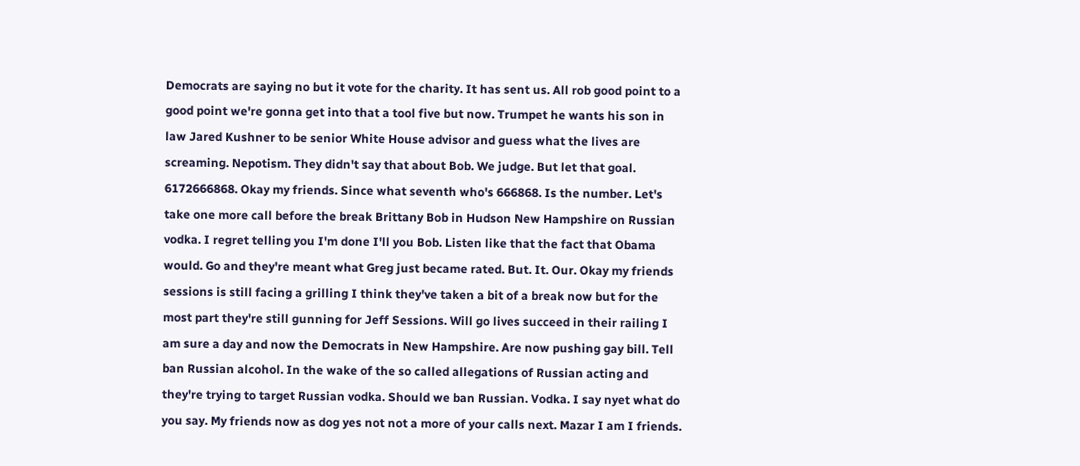Democrats are saying no but it vote for the charity. It has sent us. All rob good point to a good point we're gonna get into that a tool five but now. Trumpet he wants his son in law Jared Kushner to be senior White House advisor and guess what the lives are screaming. Nepotism. They didn't say that about Bob. We judge. But let that goal. 6172666868. Okay my friends. Since what seventh who's 666868. Is the number. Let's take one more call before the break Brittany Bob in Hudson New Hampshire on Russian vodka. I regret telling you I'm done I'll you Bob. Listen like that the fact that Obama would. Go and they're meant what Greg just became rated. But. It. Our. Okay my friends sessions is still facing a grilling I think they've taken a bit of a break now but for the most part they're still gunning for Jeff Sessions. Will go lives succeed in their railing I am sure a day and now the Democrats in New Hampshire. Are now pushing gay bill. Tell ban Russian alcohol. In the wake of the so called allegations of Russian acting and they're trying to target Russian vodka. Should we ban Russian. Vodka. I say nyet what do you say. My friends now as dog yes not not a more of your calls next. Mazar I am I friends.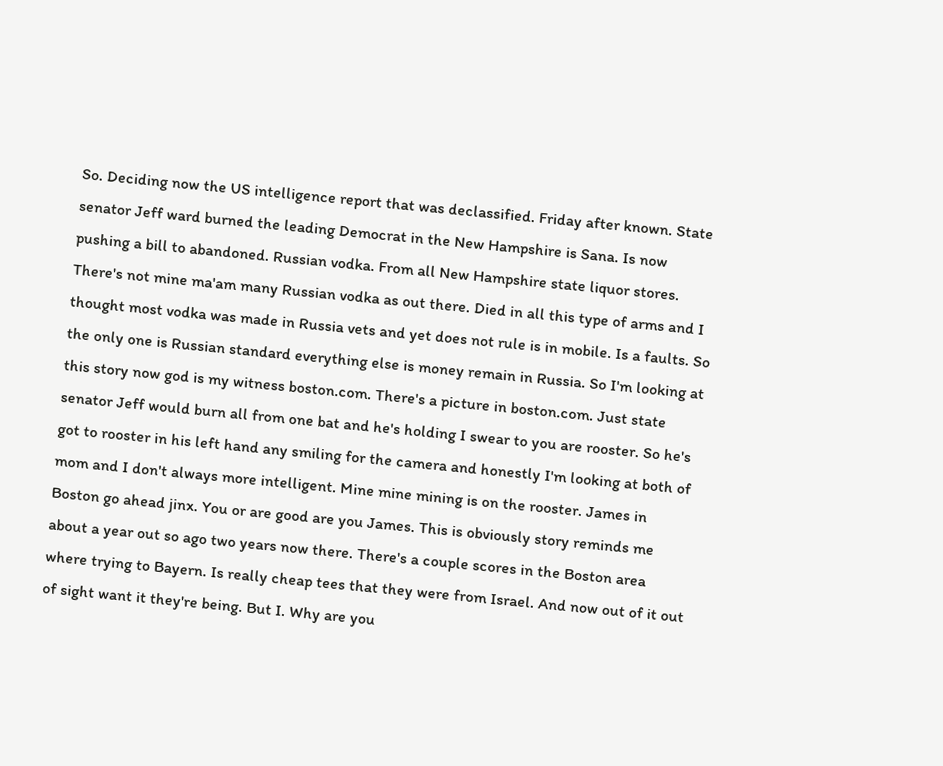So. Deciding now the US intelligence report that was declassified. Friday after known. State senator Jeff ward burned the leading Democrat in the New Hampshire is Sana. Is now pushing a bill to abandoned. Russian vodka. From all New Hampshire state liquor stores. There's not mine ma'am many Russian vodka as out there. Died in all this type of arms and I thought most vodka was made in Russia vets and yet does not rule is in mobile. Is a faults. So the only one is Russian standard everything else is money remain in Russia. So I'm looking at this story now god is my witness boston.com. There's a picture in boston.com. Just state senator Jeff would burn all from one bat and he's holding I swear to you are rooster. So he's got to rooster in his left hand any smiling for the camera and honestly I'm looking at both of mom and I don't always more intelligent. Mine mine mining is on the rooster. James in Boston go ahead jinx. You or are good are you James. This is obviously story reminds me about a year out so ago two years now there. There's a couple scores in the Boston area where trying to Bayern. Is really cheap tees that they were from Israel. And now out of it out of sight want it they're being. But I. Why are you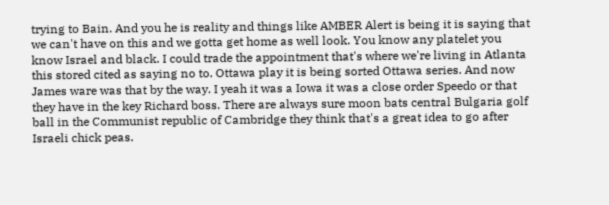trying to Bain. And you he is reality and things like AMBER Alert is being it is saying that we can't have on this and we gotta get home as well look. You know any platelet you know Israel and black. I could trade the appointment that's where we're living in Atlanta this stored cited as saying no to. Ottawa play it is being sorted Ottawa series. And now James ware was that by the way. I yeah it was a Iowa it was a close order Speedo or that they have in the key Richard boss. There are always sure moon bats central Bulgaria golf ball in the Communist republic of Cambridge they think that's a great idea to go after Israeli chick peas.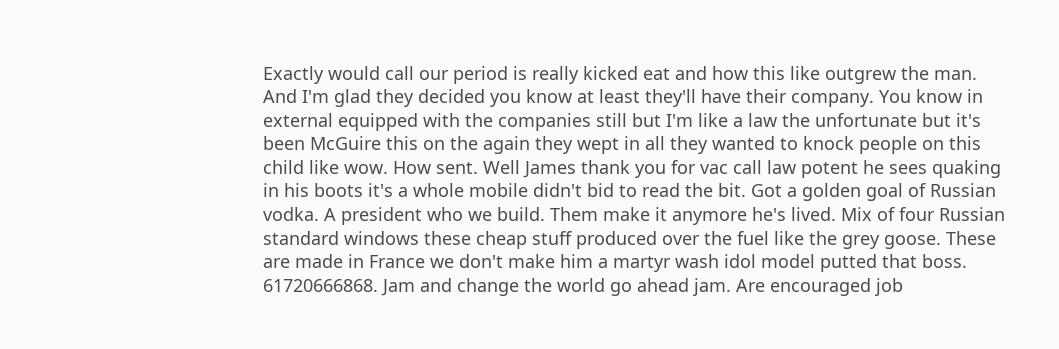Exactly would call our period is really kicked eat and how this like outgrew the man. And I'm glad they decided you know at least they'll have their company. You know in external equipped with the companies still but I'm like a law the unfortunate but it's been McGuire this on the again they wept in all they wanted to knock people on this child like wow. How sent. Well James thank you for vac call law potent he sees quaking in his boots it's a whole mobile didn't bid to read the bit. Got a golden goal of Russian vodka. A president who we build. Them make it anymore he's lived. Mix of four Russian standard windows these cheap stuff produced over the fuel like the grey goose. These are made in France we don't make him a martyr wash idol model putted that boss. 61720666868. Jam and change the world go ahead jam. Are encouraged job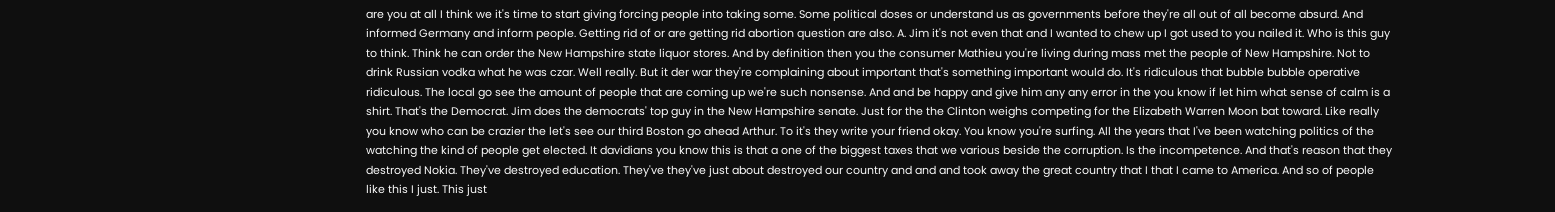are you at all I think we it's time to start giving forcing people into taking some. Some political doses or understand us as governments before they're all out of all become absurd. And informed Germany and inform people. Getting rid of or are getting rid abortion question are also. A. Jim it's not even that and I wanted to chew up I got used to you nailed it. Who is this guy to think. Think he can order the New Hampshire state liquor stores. And by definition then you the consumer Mathieu you're living during mass met the people of New Hampshire. Not to drink Russian vodka what he was czar. Well really. But it der war they're complaining about important that's something important would do. It's ridiculous that bubble bubble operative ridiculous. The local go see the amount of people that are coming up we're such nonsense. And and be happy and give him any any error in the you know if let him what sense of calm is a shirt. That's the Democrat. Jim does the democrats' top guy in the New Hampshire senate. Just for the the Clinton weighs competing for the Elizabeth Warren Moon bat toward. Like really you know who can be crazier the let's see our third Boston go ahead Arthur. To it's they write your friend okay. You know you're surfing. All the years that I've been watching politics of the watching the kind of people get elected. It davidians you know this is that a one of the biggest taxes that we various beside the corruption. Is the incompetence. And that's reason that they destroyed Nokia. They've destroyed education. They've they've just about destroyed our country and and and took away the great country that I that I came to America. And so of people like this I just. This just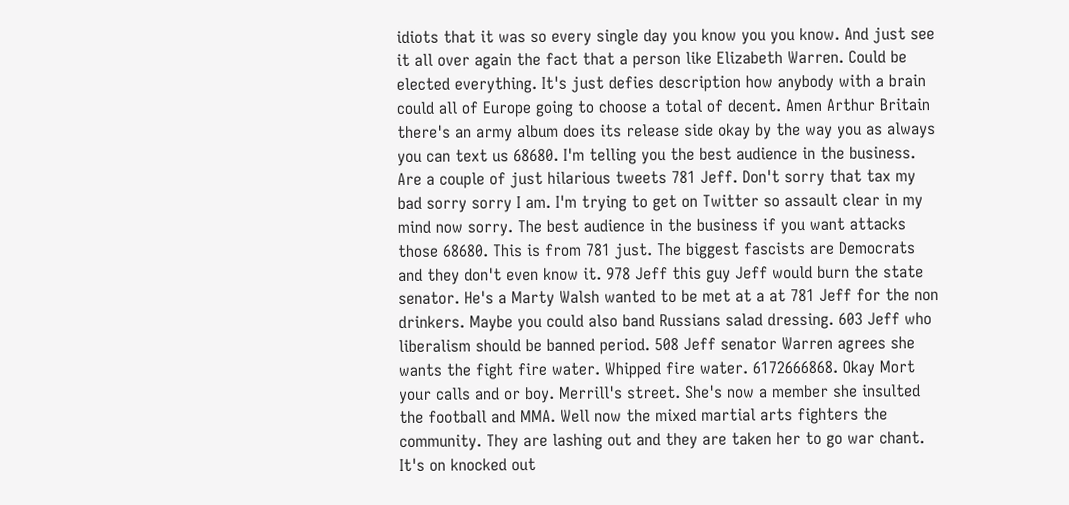idiots that it was so every single day you know you you know. And just see it all over again the fact that a person like Elizabeth Warren. Could be elected everything. It's just defies description how anybody with a brain could all of Europe going to choose a total of decent. Amen Arthur Britain there's an army album does its release side okay by the way you as always you can text us 68680. I'm telling you the best audience in the business. Are a couple of just hilarious tweets 781 Jeff. Don't sorry that tax my bad sorry sorry I am. I'm trying to get on Twitter so assault clear in my mind now sorry. The best audience in the business if you want attacks those 68680. This is from 781 just. The biggest fascists are Democrats and they don't even know it. 978 Jeff this guy Jeff would burn the state senator. He's a Marty Walsh wanted to be met at a at 781 Jeff for the non drinkers. Maybe you could also band Russians salad dressing. 603 Jeff who liberalism should be banned period. 508 Jeff senator Warren agrees she wants the fight fire water. Whipped fire water. 6172666868. Okay Mort your calls and or boy. Merrill's street. She's now a member she insulted the football and MMA. Well now the mixed martial arts fighters the community. They are lashing out and they are taken her to go war chant. It's on knocked out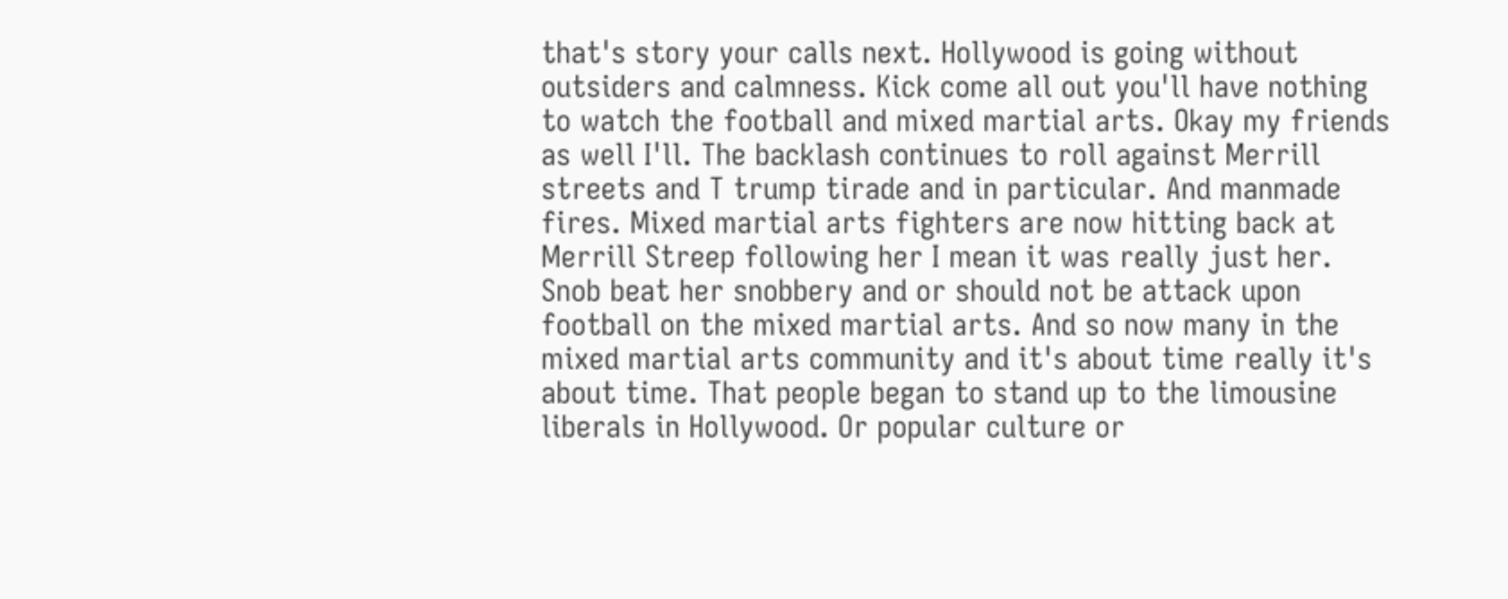that's story your calls next. Hollywood is going without outsiders and calmness. Kick come all out you'll have nothing to watch the football and mixed martial arts. Okay my friends as well I'll. The backlash continues to roll against Merrill streets and T trump tirade and in particular. And manmade fires. Mixed martial arts fighters are now hitting back at Merrill Streep following her I mean it was really just her. Snob beat her snobbery and or should not be attack upon football on the mixed martial arts. And so now many in the mixed martial arts community and it's about time really it's about time. That people began to stand up to the limousine liberals in Hollywood. Or popular culture or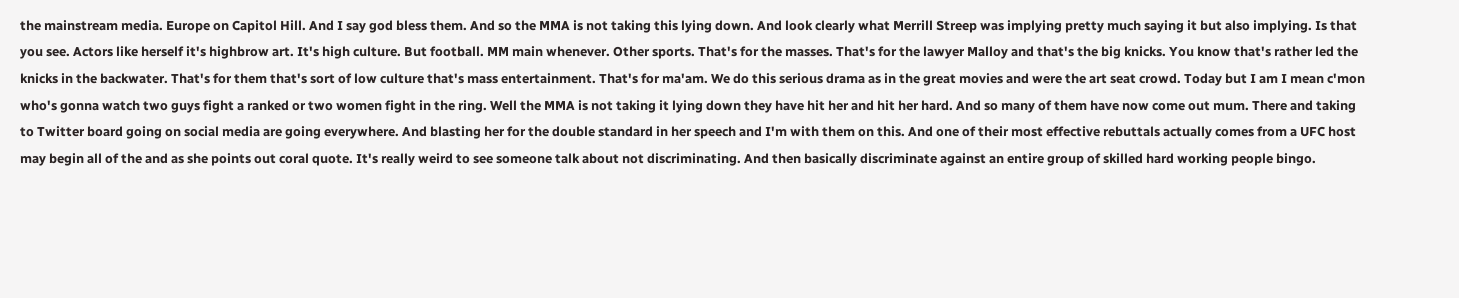the mainstream media. Europe on Capitol Hill. And I say god bless them. And so the MMA is not taking this lying down. And look clearly what Merrill Streep was implying pretty much saying it but also implying. Is that you see. Actors like herself it's highbrow art. It's high culture. But football. MM main whenever. Other sports. That's for the masses. That's for the lawyer Malloy and that's the big knicks. You know that's rather led the knicks in the backwater. That's for them that's sort of low culture that's mass entertainment. That's for ma'am. We do this serious drama as in the great movies and were the art seat crowd. Today but I am I mean c'mon who's gonna watch two guys fight a ranked or two women fight in the ring. Well the MMA is not taking it lying down they have hit her and hit her hard. And so many of them have now come out mum. There and taking to Twitter board going on social media are going everywhere. And blasting her for the double standard in her speech and I'm with them on this. And one of their most effective rebuttals actually comes from a UFC host may begin all of the and as she points out coral quote. It's really weird to see someone talk about not discriminating. And then basically discriminate against an entire group of skilled hard working people bingo.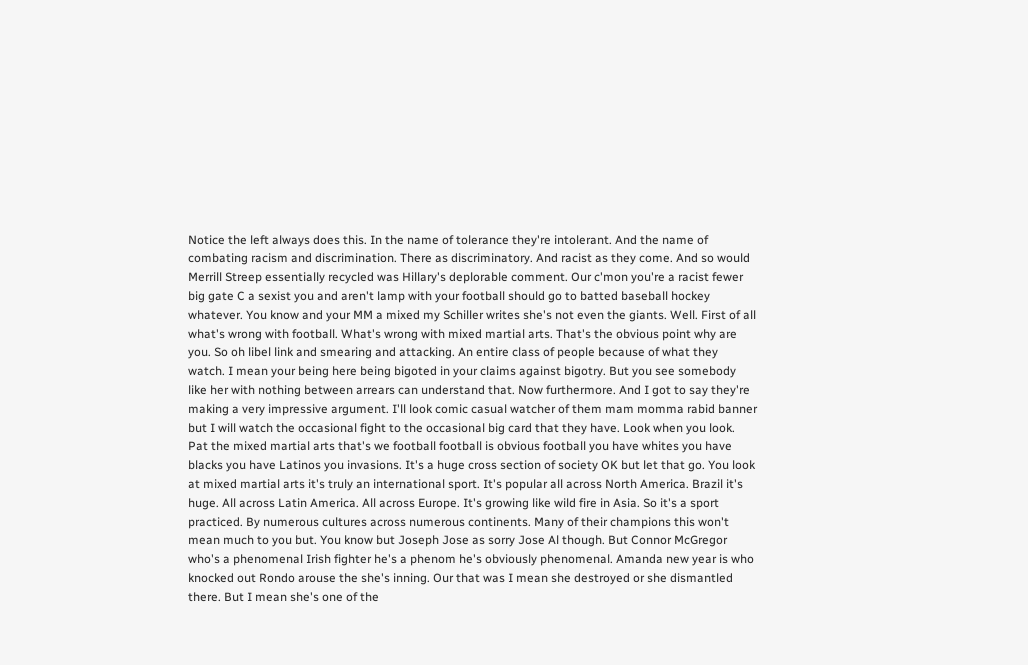Notice the left always does this. In the name of tolerance they're intolerant. And the name of combating racism and discrimination. There as discriminatory. And racist as they come. And so would Merrill Streep essentially recycled was Hillary's deplorable comment. Our c'mon you're a racist fewer big gate C a sexist you and aren't lamp with your football should go to batted baseball hockey whatever. You know and your MM a mixed my Schiller writes she's not even the giants. Well. First of all what's wrong with football. What's wrong with mixed martial arts. That's the obvious point why are you. So oh libel link and smearing and attacking. An entire class of people because of what they watch. I mean your being here being bigoted in your claims against bigotry. But you see somebody like her with nothing between arrears can understand that. Now furthermore. And I got to say they're making a very impressive argument. I'll look comic casual watcher of them mam momma rabid banner but I will watch the occasional fight to the occasional big card that they have. Look when you look. Pat the mixed martial arts that's we football football is obvious football you have whites you have blacks you have Latinos you invasions. It's a huge cross section of society OK but let that go. You look at mixed martial arts it's truly an international sport. It's popular all across North America. Brazil it's huge. All across Latin America. All across Europe. It's growing like wild fire in Asia. So it's a sport practiced. By numerous cultures across numerous continents. Many of their champions this won't mean much to you but. You know but Joseph Jose as sorry Jose Al though. But Connor McGregor who's a phenomenal Irish fighter he's a phenom he's obviously phenomenal. Amanda new year is who knocked out Rondo arouse the she's inning. Our that was I mean she destroyed or she dismantled there. But I mean she's one of the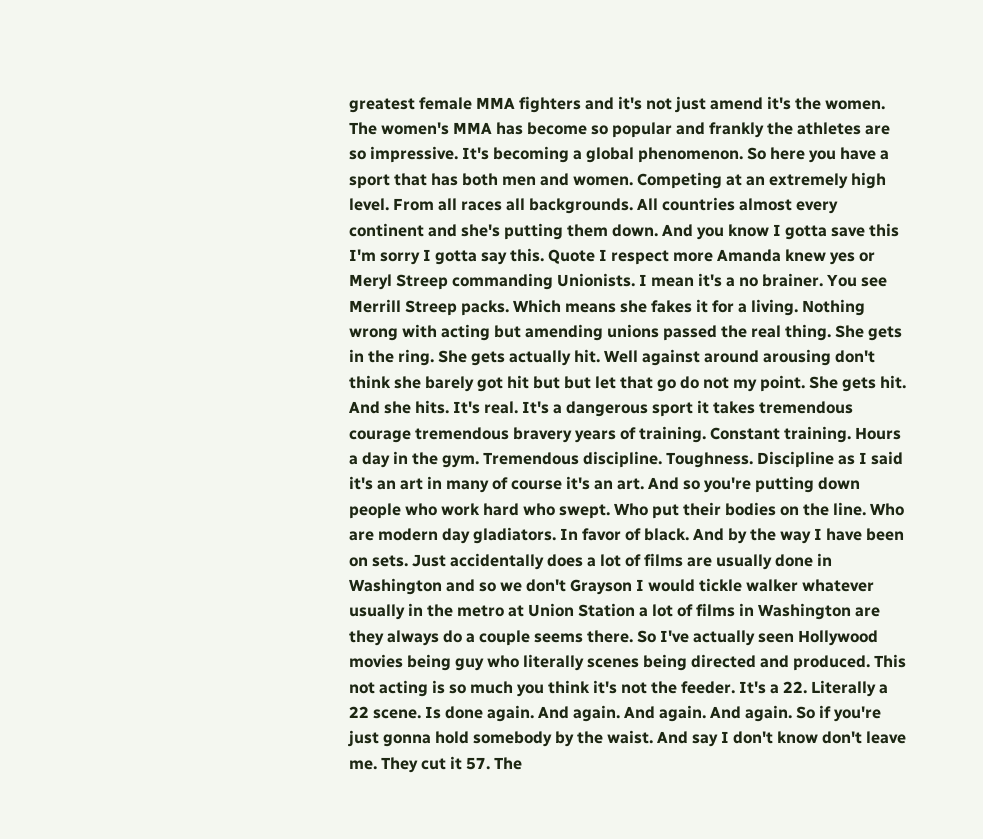greatest female MMA fighters and it's not just amend it's the women. The women's MMA has become so popular and frankly the athletes are so impressive. It's becoming a global phenomenon. So here you have a sport that has both men and women. Competing at an extremely high level. From all races all backgrounds. All countries almost every continent and she's putting them down. And you know I gotta save this I'm sorry I gotta say this. Quote I respect more Amanda knew yes or Meryl Streep commanding Unionists. I mean it's a no brainer. You see Merrill Streep packs. Which means she fakes it for a living. Nothing wrong with acting but amending unions passed the real thing. She gets in the ring. She gets actually hit. Well against around arousing don't think she barely got hit but but let that go do not my point. She gets hit. And she hits. It's real. It's a dangerous sport it takes tremendous courage tremendous bravery years of training. Constant training. Hours a day in the gym. Tremendous discipline. Toughness. Discipline as I said it's an art in many of course it's an art. And so you're putting down people who work hard who swept. Who put their bodies on the line. Who are modern day gladiators. In favor of black. And by the way I have been on sets. Just accidentally does a lot of films are usually done in Washington and so we don't Grayson I would tickle walker whatever usually in the metro at Union Station a lot of films in Washington are they always do a couple seems there. So I've actually seen Hollywood movies being guy who literally scenes being directed and produced. This not acting is so much you think it's not the feeder. It's a 22. Literally a 22 scene. Is done again. And again. And again. And again. So if you're just gonna hold somebody by the waist. And say I don't know don't leave me. They cut it 57. The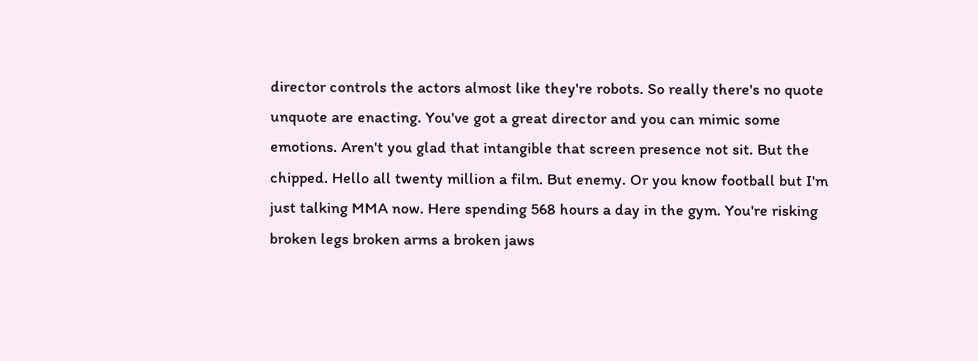director controls the actors almost like they're robots. So really there's no quote unquote are enacting. You've got a great director and you can mimic some emotions. Aren't you glad that intangible that screen presence not sit. But the chipped. Hello all twenty million a film. But enemy. Or you know football but I'm just talking MMA now. Here spending 568 hours a day in the gym. You're risking broken legs broken arms a broken jaws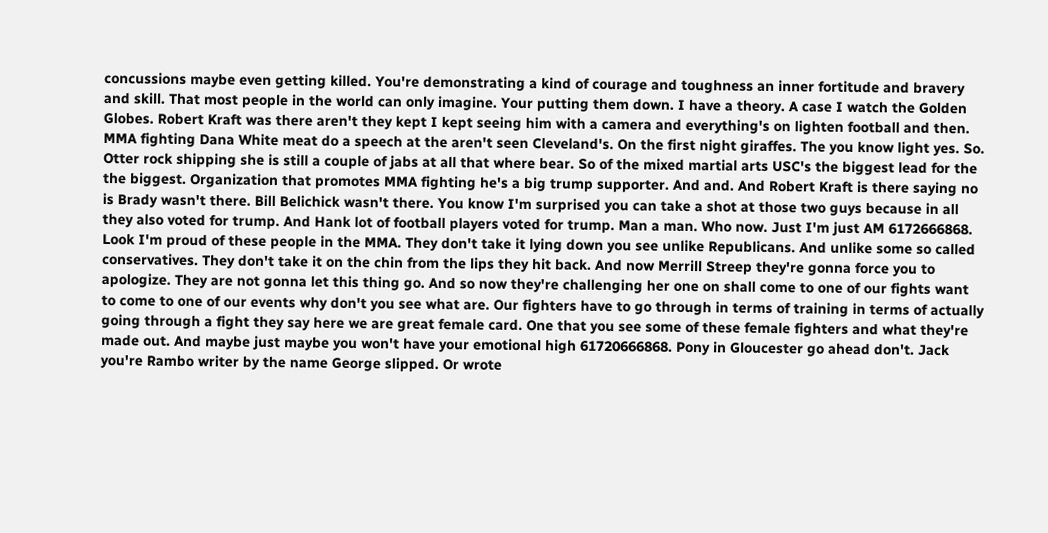concussions maybe even getting killed. You're demonstrating a kind of courage and toughness an inner fortitude and bravery and skill. That most people in the world can only imagine. Your putting them down. I have a theory. A case I watch the Golden Globes. Robert Kraft was there aren't they kept I kept seeing him with a camera and everything's on lighten football and then. MMA fighting Dana White meat do a speech at the aren't seen Cleveland's. On the first night giraffes. The you know light yes. So. Otter rock shipping she is still a couple of jabs at all that where bear. So of the mixed martial arts USC's the biggest lead for the the biggest. Organization that promotes MMA fighting he's a big trump supporter. And and. And Robert Kraft is there saying no is Brady wasn't there. Bill Belichick wasn't there. You know I'm surprised you can take a shot at those two guys because in all they also voted for trump. And Hank lot of football players voted for trump. Man a man. Who now. Just I'm just AM 6172666868. Look I'm proud of these people in the MMA. They don't take it lying down you see unlike Republicans. And unlike some so called conservatives. They don't take it on the chin from the lips they hit back. And now Merrill Streep they're gonna force you to apologize. They are not gonna let this thing go. And so now they're challenging her one on shall come to one of our fights want to come to one of our events why don't you see what are. Our fighters have to go through in terms of training in terms of actually going through a fight they say here we are great female card. One that you see some of these female fighters and what they're made out. And maybe just maybe you won't have your emotional high 61720666868. Pony in Gloucester go ahead don't. Jack you're Rambo writer by the name George slipped. Or wrote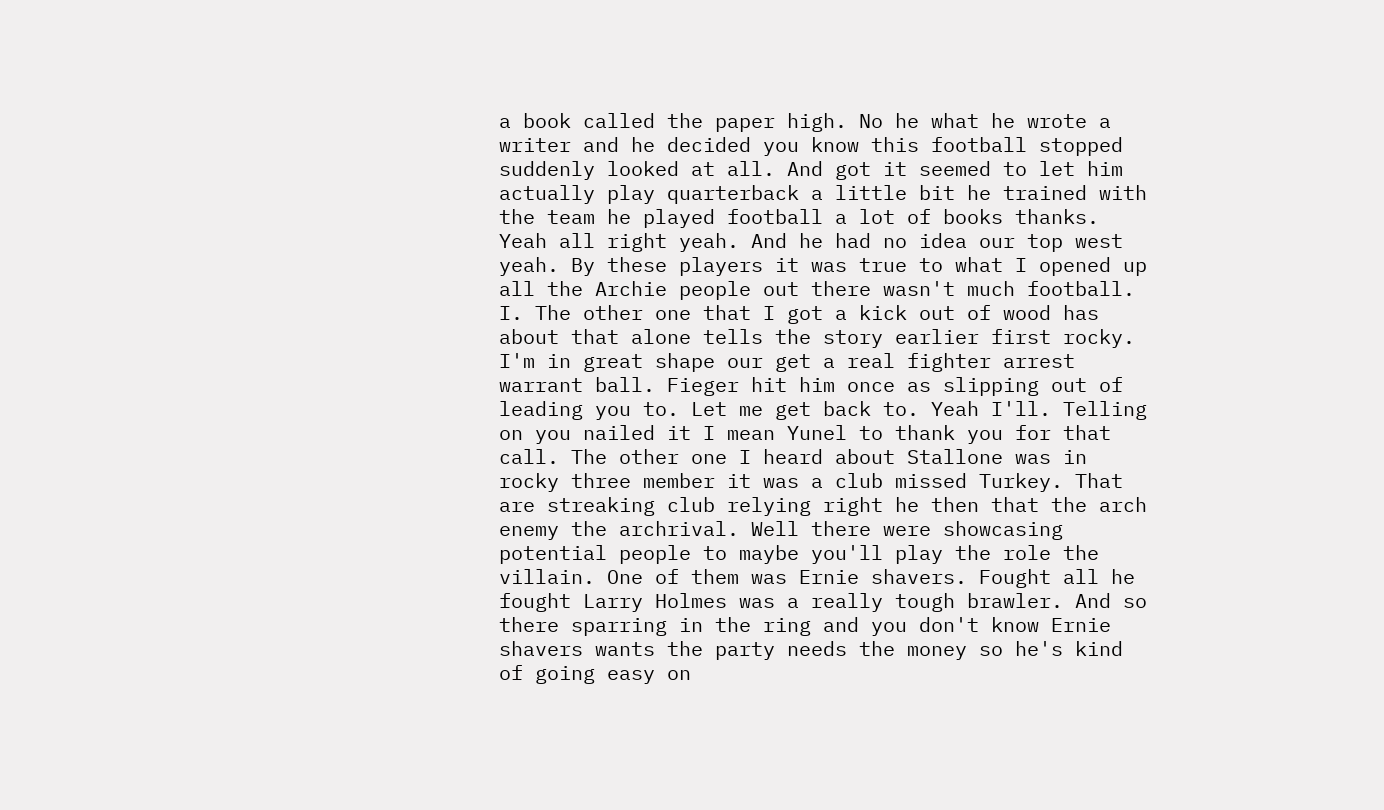a book called the paper high. No he what he wrote a writer and he decided you know this football stopped suddenly looked at all. And got it seemed to let him actually play quarterback a little bit he trained with the team he played football a lot of books thanks. Yeah all right yeah. And he had no idea our top west yeah. By these players it was true to what I opened up all the Archie people out there wasn't much football. I. The other one that I got a kick out of wood has about that alone tells the story earlier first rocky. I'm in great shape our get a real fighter arrest warrant ball. Fieger hit him once as slipping out of leading you to. Let me get back to. Yeah I'll. Telling on you nailed it I mean Yunel to thank you for that call. The other one I heard about Stallone was in rocky three member it was a club missed Turkey. That are streaking club relying right he then that the arch enemy the archrival. Well there were showcasing potential people to maybe you'll play the role the villain. One of them was Ernie shavers. Fought all he fought Larry Holmes was a really tough brawler. And so there sparring in the ring and you don't know Ernie shavers wants the party needs the money so he's kind of going easy on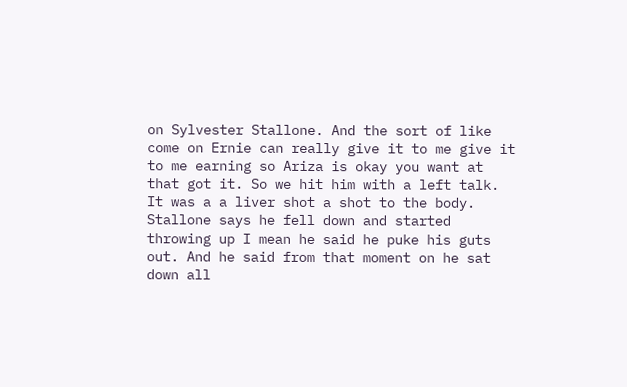on Sylvester Stallone. And the sort of like come on Ernie can really give it to me give it to me earning so Ariza is okay you want at that got it. So we hit him with a left talk. It was a a liver shot a shot to the body. Stallone says he fell down and started throwing up I mean he said he puke his guts out. And he said from that moment on he sat down all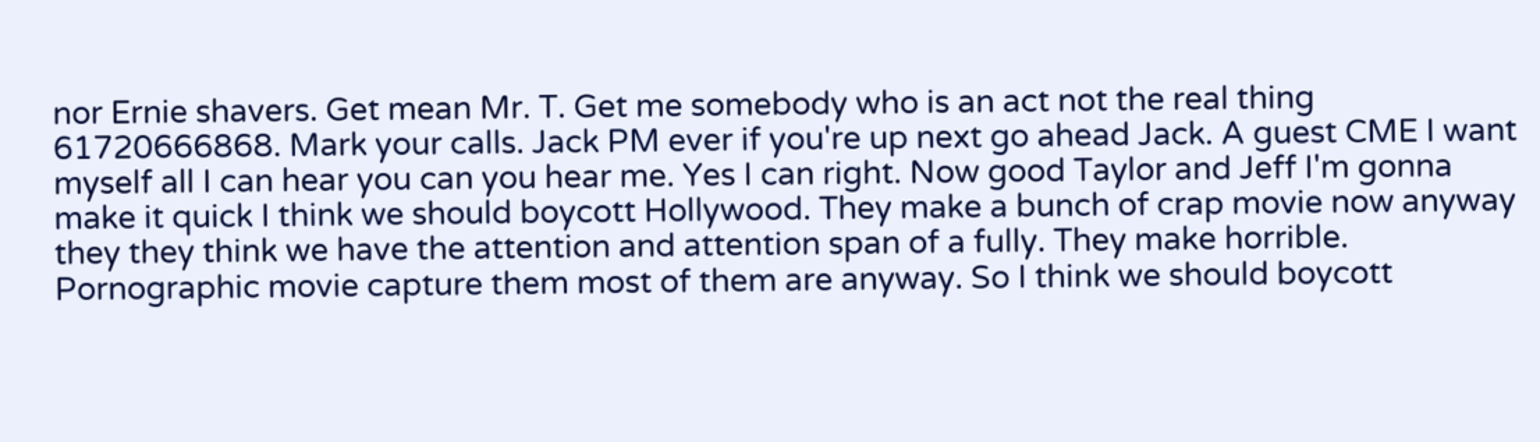nor Ernie shavers. Get mean Mr. T. Get me somebody who is an act not the real thing 61720666868. Mark your calls. Jack PM ever if you're up next go ahead Jack. A guest CME I want myself all I can hear you can you hear me. Yes I can right. Now good Taylor and Jeff I'm gonna make it quick I think we should boycott Hollywood. They make a bunch of crap movie now anyway they they think we have the attention and attention span of a fully. They make horrible. Pornographic movie capture them most of them are anyway. So I think we should boycott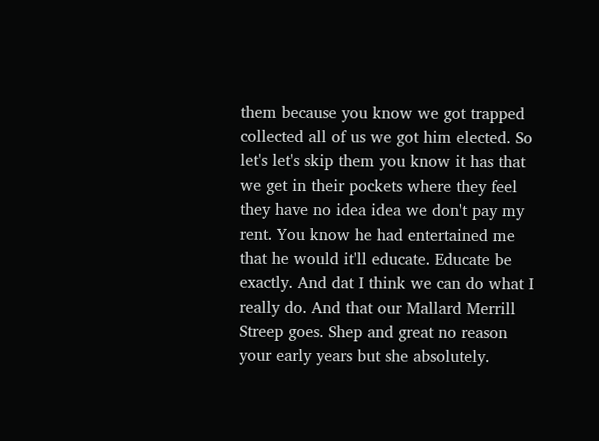them because you know we got trapped collected all of us we got him elected. So let's let's skip them you know it has that we get in their pockets where they feel they have no idea idea we don't pay my rent. You know he had entertained me that he would it'll educate. Educate be exactly. And dat I think we can do what I really do. And that our Mallard Merrill Streep goes. Shep and great no reason your early years but she absolutely.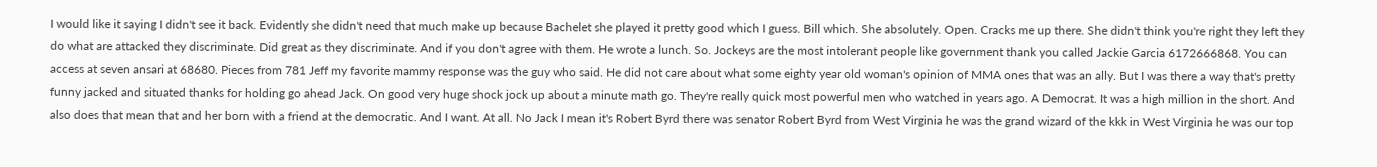I would like it saying I didn't see it back. Evidently she didn't need that much make up because Bachelet she played it pretty good which I guess. Bill which. She absolutely. Open. Cracks me up there. She didn't think you're right they left they do what are attacked they discriminate. Did great as they discriminate. And if you don't agree with them. He wrote a lunch. So. Jockeys are the most intolerant people like government thank you called Jackie Garcia 6172666868. You can access at seven ansari at 68680. Pieces from 781 Jeff my favorite mammy response was the guy who said. He did not care about what some eighty year old woman's opinion of MMA ones that was an ally. But I was there a way that's pretty funny jacked and situated thanks for holding go ahead Jack. On good very huge shock jock up about a minute math go. They're really quick most powerful men who watched in years ago. A Democrat. It was a high million in the short. And also does that mean that and her born with a friend at the democratic. And I want. At all. No Jack I mean it's Robert Byrd there was senator Robert Byrd from West Virginia he was the grand wizard of the kkk in West Virginia he was our top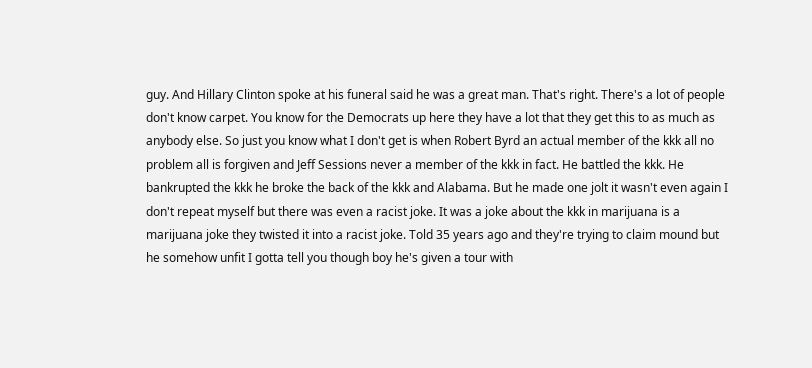guy. And Hillary Clinton spoke at his funeral said he was a great man. That's right. There's a lot of people don't know carpet. You know for the Democrats up here they have a lot that they get this to as much as anybody else. So just you know what I don't get is when Robert Byrd an actual member of the kkk all no problem all is forgiven and Jeff Sessions never a member of the kkk in fact. He battled the kkk. He bankrupted the kkk he broke the back of the kkk and Alabama. But he made one jolt it wasn't even again I don't repeat myself but there was even a racist joke. It was a joke about the kkk in marijuana is a marijuana joke they twisted it into a racist joke. Told 35 years ago and they're trying to claim mound but he somehow unfit I gotta tell you though boy he's given a tour with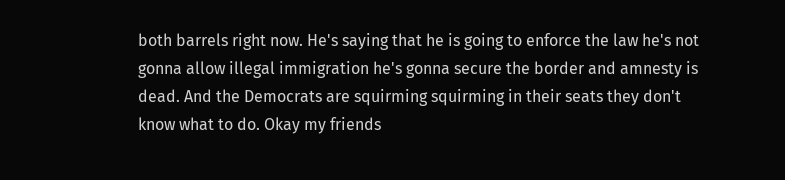both barrels right now. He's saying that he is going to enforce the law he's not gonna allow illegal immigration he's gonna secure the border and amnesty is dead. And the Democrats are squirming squirming in their seats they don't know what to do. Okay my friends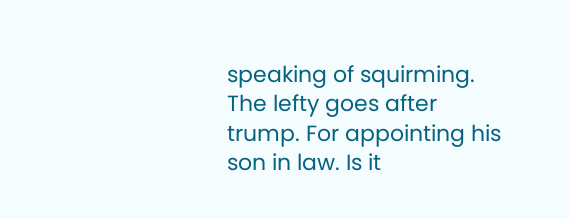speaking of squirming. The lefty goes after trump. For appointing his son in law. Is it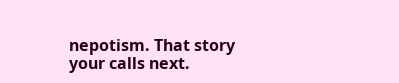nepotism. That story your calls next.